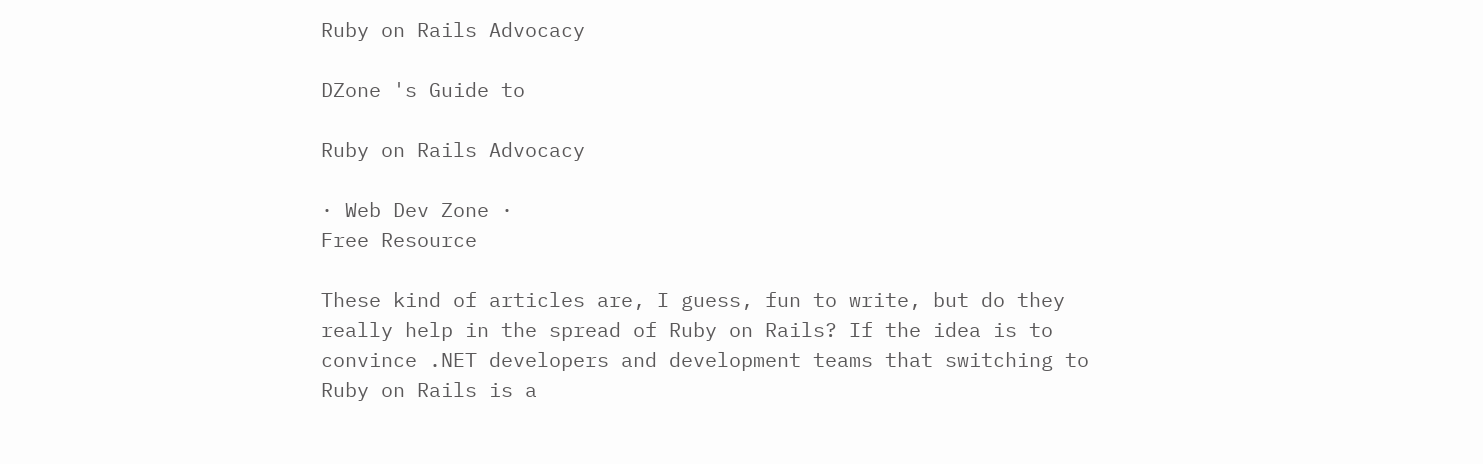Ruby on Rails Advocacy

DZone 's Guide to

Ruby on Rails Advocacy

· Web Dev Zone ·
Free Resource

These kind of articles are, I guess, fun to write, but do they really help in the spread of Ruby on Rails? If the idea is to convince .NET developers and development teams that switching to Ruby on Rails is a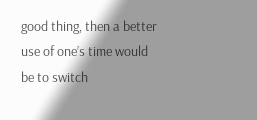good thing, then a better use of one’s time would be to switch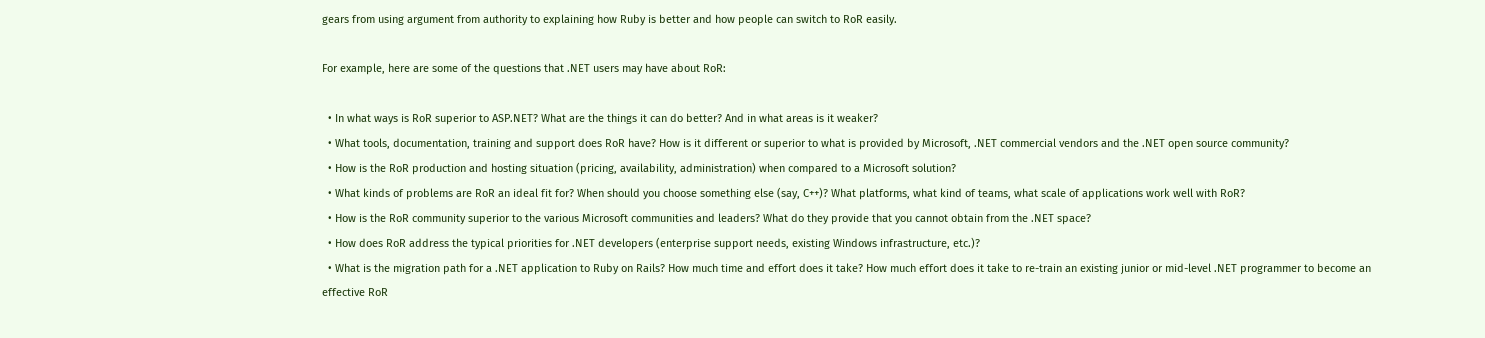gears from using argument from authority to explaining how Ruby is better and how people can switch to RoR easily.

For example, here are some of the questions that .NET users may have about RoR:

  • In what ways is RoR superior to ASP.NET? What are the things it can do better? And in what areas is it weaker?
  • What tools, documentation, training and support does RoR have? How is it different or superior to what is provided by Microsoft, .NET commercial vendors and the .NET open source community?
  • How is the RoR production and hosting situation (pricing, availability, administration) when compared to a Microsoft solution?
  • What kinds of problems are RoR an ideal fit for? When should you choose something else (say, C++)? What platforms, what kind of teams, what scale of applications work well with RoR?
  • How is the RoR community superior to the various Microsoft communities and leaders? What do they provide that you cannot obtain from the .NET space?
  • How does RoR address the typical priorities for .NET developers (enterprise support needs, existing Windows infrastructure, etc.)?
  • What is the migration path for a .NET application to Ruby on Rails? How much time and effort does it take? How much effort does it take to re-train an existing junior or mid-level .NET programmer to become an effective RoR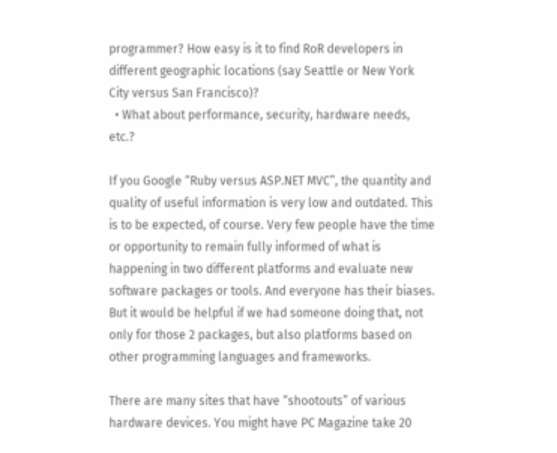programmer? How easy is it to find RoR developers in different geographic locations (say Seattle or New York City versus San Francisco)?
  • What about performance, security, hardware needs, etc.?

If you Google “Ruby versus ASP.NET MVC”, the quantity and quality of useful information is very low and outdated. This is to be expected, of course. Very few people have the time or opportunity to remain fully informed of what is happening in two different platforms and evaluate new software packages or tools. And everyone has their biases. But it would be helpful if we had someone doing that, not only for those 2 packages, but also platforms based on other programming languages and frameworks.

There are many sites that have “shootouts” of various hardware devices. You might have PC Magazine take 20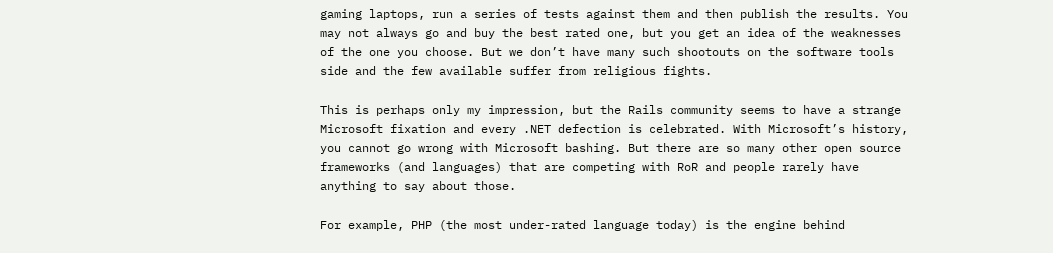gaming laptops, run a series of tests against them and then publish the results. You may not always go and buy the best rated one, but you get an idea of the weaknesses of the one you choose. But we don’t have many such shootouts on the software tools side and the few available suffer from religious fights.

This is perhaps only my impression, but the Rails community seems to have a strange Microsoft fixation and every .NET defection is celebrated. With Microsoft’s history, you cannot go wrong with Microsoft bashing. But there are so many other open source frameworks (and languages) that are competing with RoR and people rarely have anything to say about those.

For example, PHP (the most under-rated language today) is the engine behind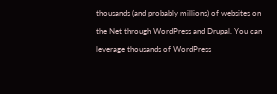thousands (and probably millions) of websites on the Net through WordPress and Drupal. You can leverage thousands of WordPress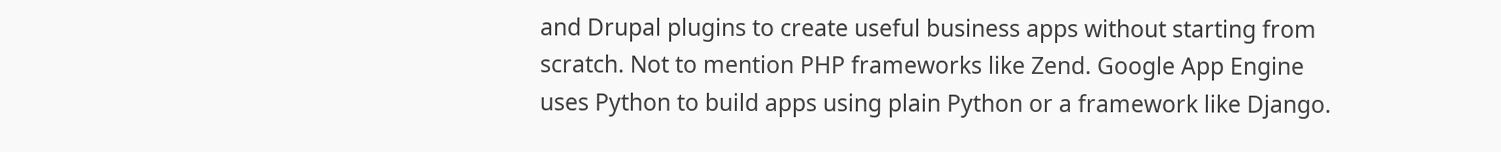and Drupal plugins to create useful business apps without starting from scratch. Not to mention PHP frameworks like Zend. Google App Engine uses Python to build apps using plain Python or a framework like Django.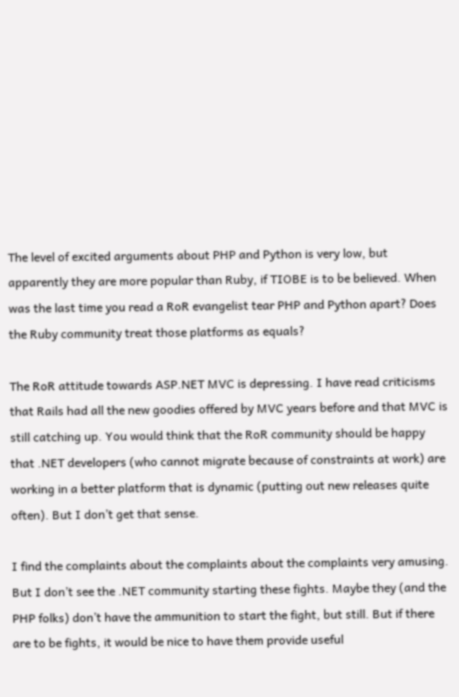The level of excited arguments about PHP and Python is very low, but apparently they are more popular than Ruby, if TIOBE is to be believed. When was the last time you read a RoR evangelist tear PHP and Python apart? Does the Ruby community treat those platforms as equals?

The RoR attitude towards ASP.NET MVC is depressing. I have read criticisms that Rails had all the new goodies offered by MVC years before and that MVC is still catching up. You would think that the RoR community should be happy that .NET developers (who cannot migrate because of constraints at work) are working in a better platform that is dynamic (putting out new releases quite often). But I don’t get that sense.

I find the complaints about the complaints about the complaints very amusing. But I don’t see the .NET community starting these fights. Maybe they (and the PHP folks) don’t have the ammunition to start the fight, but still. But if there are to be fights, it would be nice to have them provide useful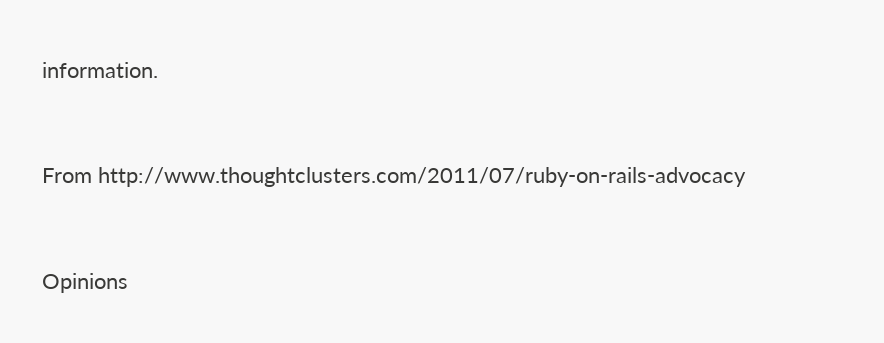information.


From http://www.thoughtclusters.com/2011/07/ruby-on-rails-advocacy


Opinions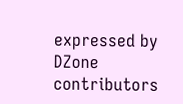expressed by DZone contributors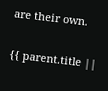are their own.

{{ parent.title ||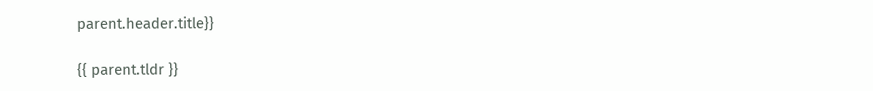parent.header.title}}

{{ parent.tldr }}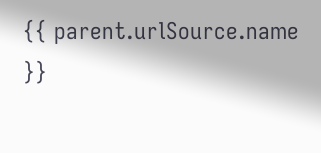{{ parent.urlSource.name }}